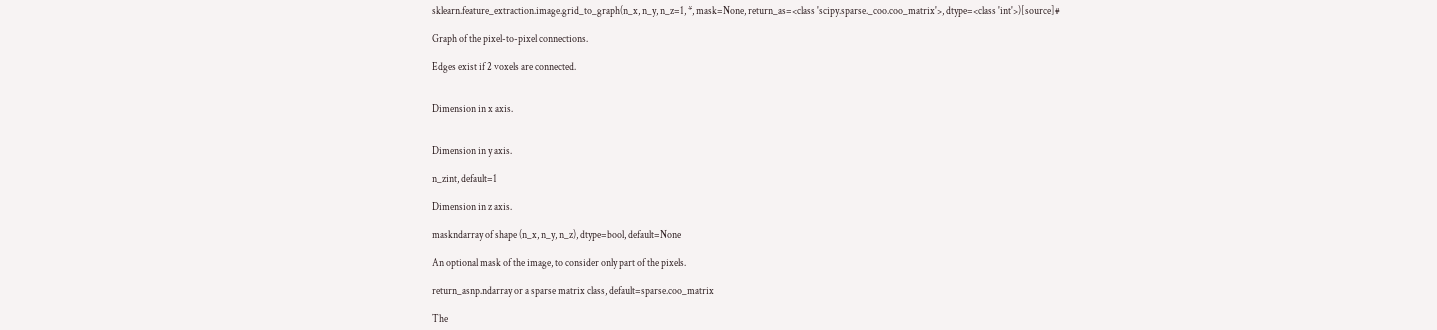sklearn.feature_extraction.image.grid_to_graph(n_x, n_y, n_z=1, *, mask=None, return_as=<class 'scipy.sparse._coo.coo_matrix'>, dtype=<class 'int'>)[source]#

Graph of the pixel-to-pixel connections.

Edges exist if 2 voxels are connected.


Dimension in x axis.


Dimension in y axis.

n_zint, default=1

Dimension in z axis.

maskndarray of shape (n_x, n_y, n_z), dtype=bool, default=None

An optional mask of the image, to consider only part of the pixels.

return_asnp.ndarray or a sparse matrix class, default=sparse.coo_matrix

The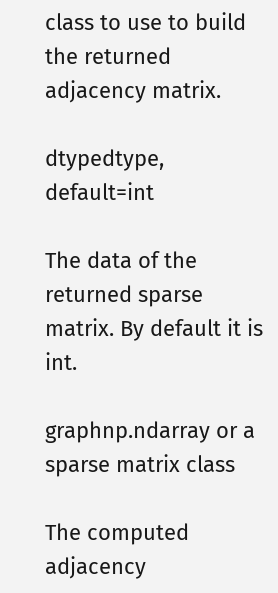class to use to build the returned adjacency matrix.

dtypedtype, default=int

The data of the returned sparse matrix. By default it is int.

graphnp.ndarray or a sparse matrix class

The computed adjacency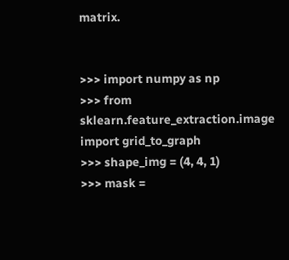matrix.


>>> import numpy as np
>>> from sklearn.feature_extraction.image import grid_to_graph
>>> shape_img = (4, 4, 1)
>>> mask =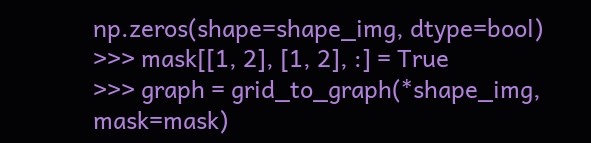np.zeros(shape=shape_img, dtype=bool)
>>> mask[[1, 2], [1, 2], :] = True
>>> graph = grid_to_graph(*shape_img, mask=mask)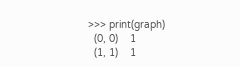>>> print(graph)
  (0, 0)    1
  (1, 1)    1